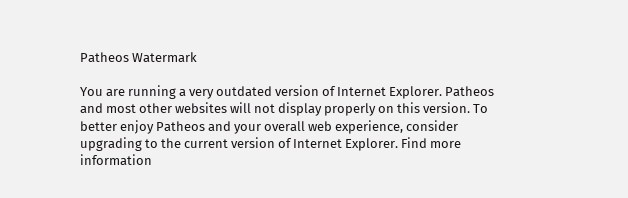Patheos Watermark

You are running a very outdated version of Internet Explorer. Patheos and most other websites will not display properly on this version. To better enjoy Patheos and your overall web experience, consider upgrading to the current version of Internet Explorer. Find more information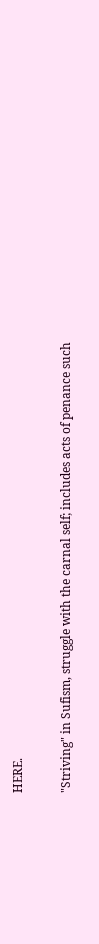HERE.


"Striving" in Sufism, struggle with the carnal self; includes acts of penance such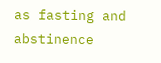as fasting and abstinence